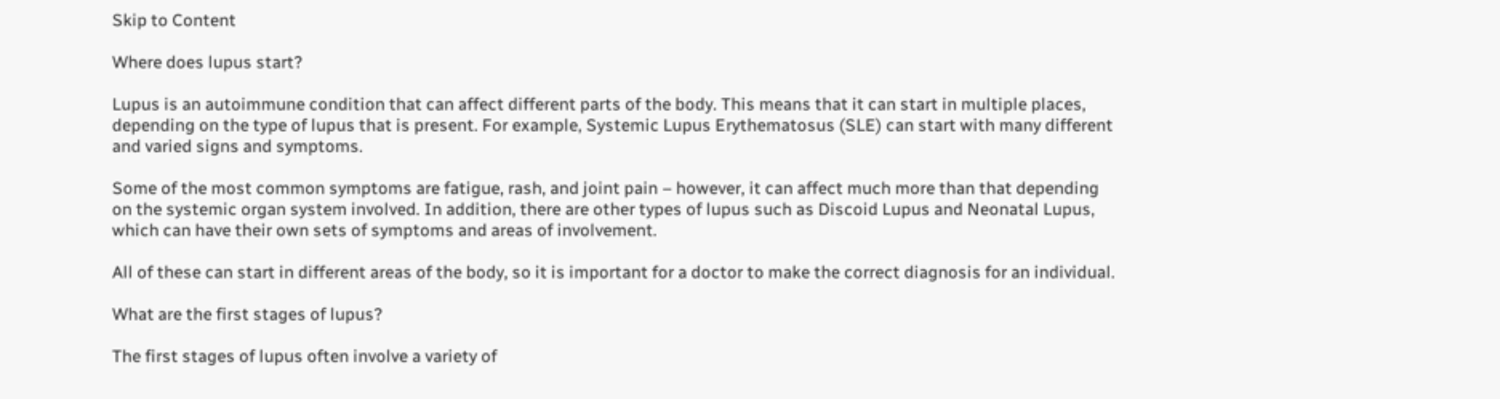Skip to Content

Where does lupus start?

Lupus is an autoimmune condition that can affect different parts of the body. This means that it can start in multiple places, depending on the type of lupus that is present. For example, Systemic Lupus Erythematosus (SLE) can start with many different and varied signs and symptoms.

Some of the most common symptoms are fatigue, rash, and joint pain – however, it can affect much more than that depending on the systemic organ system involved. In addition, there are other types of lupus such as Discoid Lupus and Neonatal Lupus, which can have their own sets of symptoms and areas of involvement.

All of these can start in different areas of the body, so it is important for a doctor to make the correct diagnosis for an individual.

What are the first stages of lupus?

The first stages of lupus often involve a variety of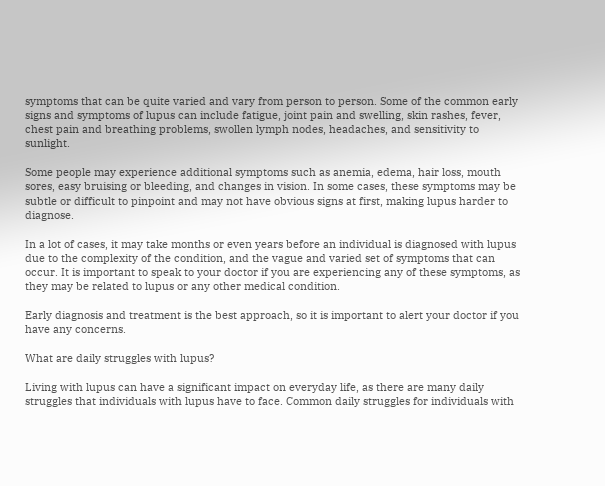symptoms that can be quite varied and vary from person to person. Some of the common early signs and symptoms of lupus can include fatigue, joint pain and swelling, skin rashes, fever, chest pain and breathing problems, swollen lymph nodes, headaches, and sensitivity to sunlight.

Some people may experience additional symptoms such as anemia, edema, hair loss, mouth sores, easy bruising or bleeding, and changes in vision. In some cases, these symptoms may be subtle or difficult to pinpoint and may not have obvious signs at first, making lupus harder to diagnose.

In a lot of cases, it may take months or even years before an individual is diagnosed with lupus due to the complexity of the condition, and the vague and varied set of symptoms that can occur. It is important to speak to your doctor if you are experiencing any of these symptoms, as they may be related to lupus or any other medical condition.

Early diagnosis and treatment is the best approach, so it is important to alert your doctor if you have any concerns.

What are daily struggles with lupus?

Living with lupus can have a significant impact on everyday life, as there are many daily struggles that individuals with lupus have to face. Common daily struggles for individuals with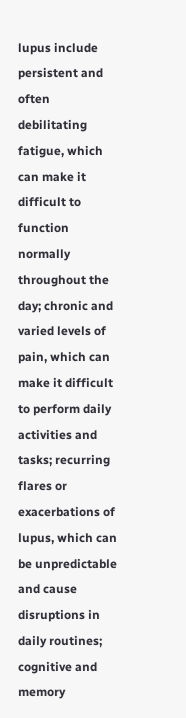lupus include persistent and often debilitating fatigue, which can make it difficult to function normally throughout the day; chronic and varied levels of pain, which can make it difficult to perform daily activities and tasks; recurring flares or exacerbations of lupus, which can be unpredictable and cause disruptions in daily routines; cognitive and memory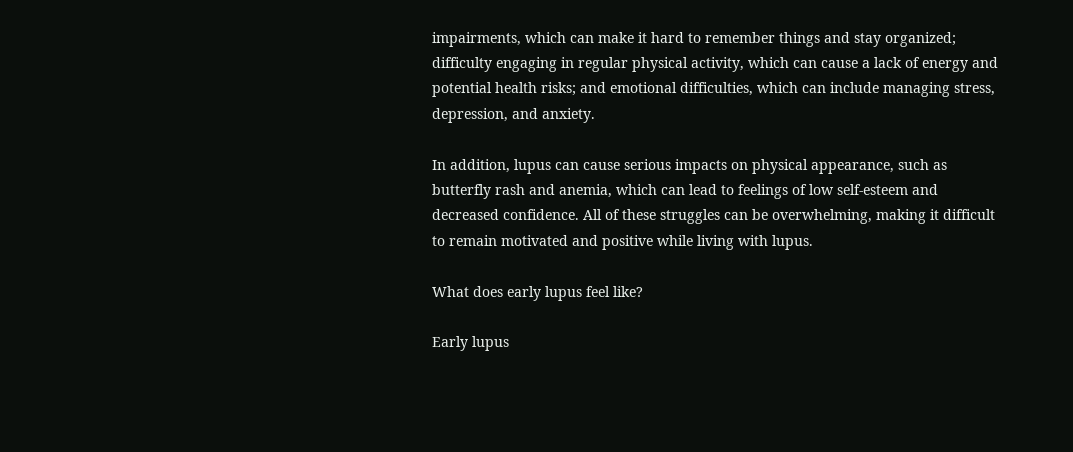impairments, which can make it hard to remember things and stay organized; difficulty engaging in regular physical activity, which can cause a lack of energy and potential health risks; and emotional difficulties, which can include managing stress, depression, and anxiety.

In addition, lupus can cause serious impacts on physical appearance, such as butterfly rash and anemia, which can lead to feelings of low self-esteem and decreased confidence. All of these struggles can be overwhelming, making it difficult to remain motivated and positive while living with lupus.

What does early lupus feel like?

Early lupus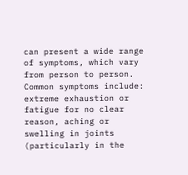can present a wide range of symptoms, which vary from person to person. Common symptoms include: extreme exhaustion or fatigue for no clear reason, aching or swelling in joints (particularly in the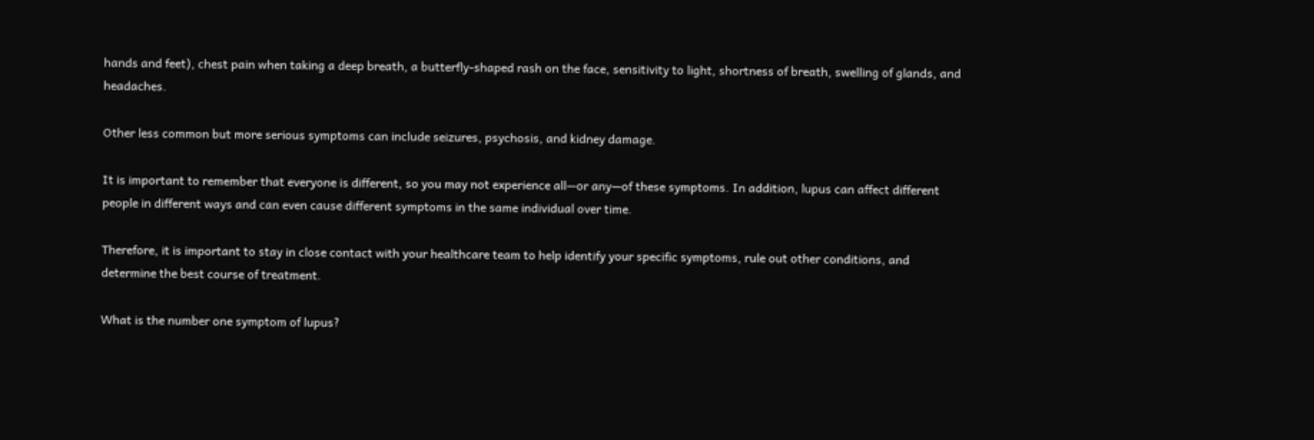hands and feet), chest pain when taking a deep breath, a butterfly-shaped rash on the face, sensitivity to light, shortness of breath, swelling of glands, and headaches.

Other less common but more serious symptoms can include seizures, psychosis, and kidney damage.

It is important to remember that everyone is different, so you may not experience all—or any—of these symptoms. In addition, lupus can affect different people in different ways and can even cause different symptoms in the same individual over time.

Therefore, it is important to stay in close contact with your healthcare team to help identify your specific symptoms, rule out other conditions, and determine the best course of treatment.

What is the number one symptom of lupus?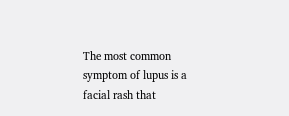The most common symptom of lupus is a facial rash that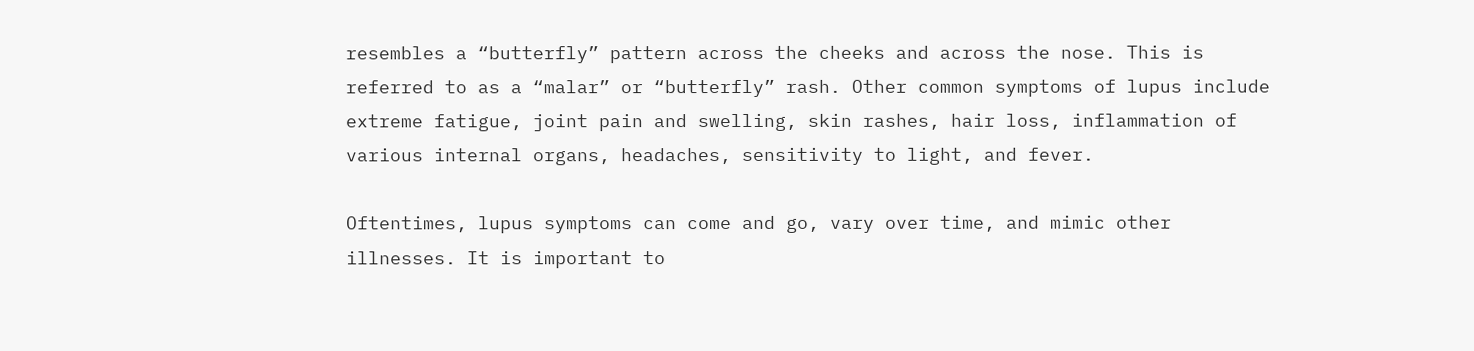resembles a “butterfly” pattern across the cheeks and across the nose. This is referred to as a “malar” or “butterfly” rash. Other common symptoms of lupus include extreme fatigue, joint pain and swelling, skin rashes, hair loss, inflammation of various internal organs, headaches, sensitivity to light, and fever.

Oftentimes, lupus symptoms can come and go, vary over time, and mimic other illnesses. It is important to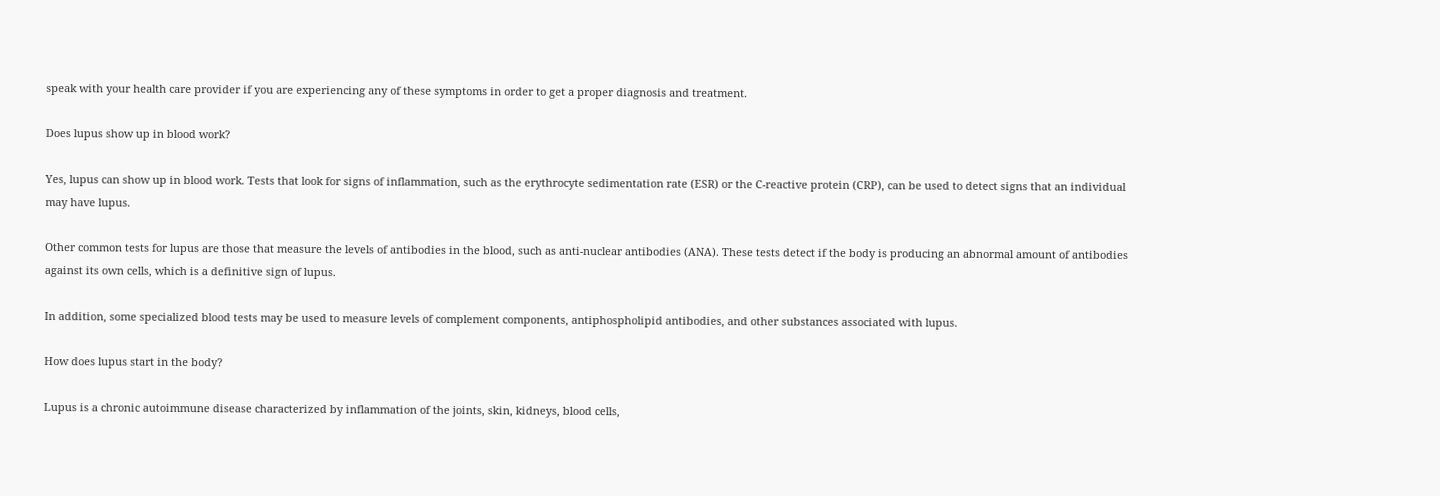speak with your health care provider if you are experiencing any of these symptoms in order to get a proper diagnosis and treatment.

Does lupus show up in blood work?

Yes, lupus can show up in blood work. Tests that look for signs of inflammation, such as the erythrocyte sedimentation rate (ESR) or the C-reactive protein (CRP), can be used to detect signs that an individual may have lupus.

Other common tests for lupus are those that measure the levels of antibodies in the blood, such as anti-nuclear antibodies (ANA). These tests detect if the body is producing an abnormal amount of antibodies against its own cells, which is a definitive sign of lupus.

In addition, some specialized blood tests may be used to measure levels of complement components, antiphospholipid antibodies, and other substances associated with lupus.

How does lupus start in the body?

Lupus is a chronic autoimmune disease characterized by inflammation of the joints, skin, kidneys, blood cells,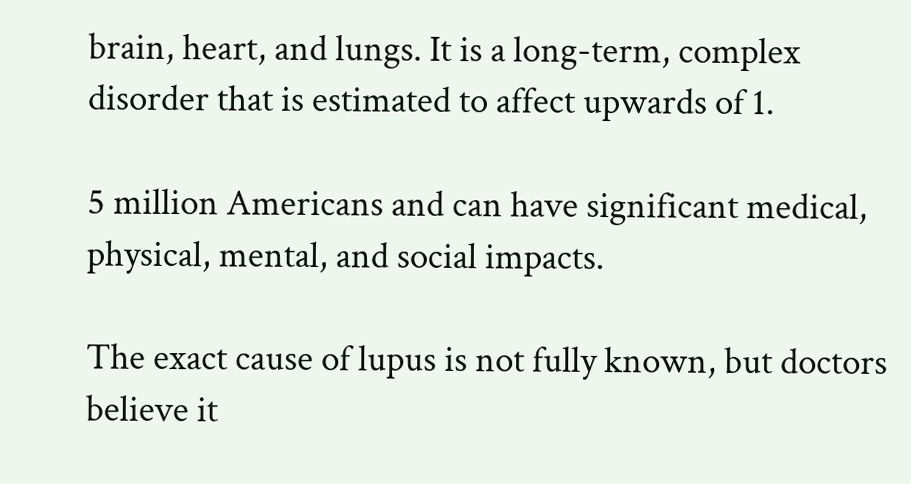brain, heart, and lungs. It is a long-term, complex disorder that is estimated to affect upwards of 1.

5 million Americans and can have significant medical, physical, mental, and social impacts.

The exact cause of lupus is not fully known, but doctors believe it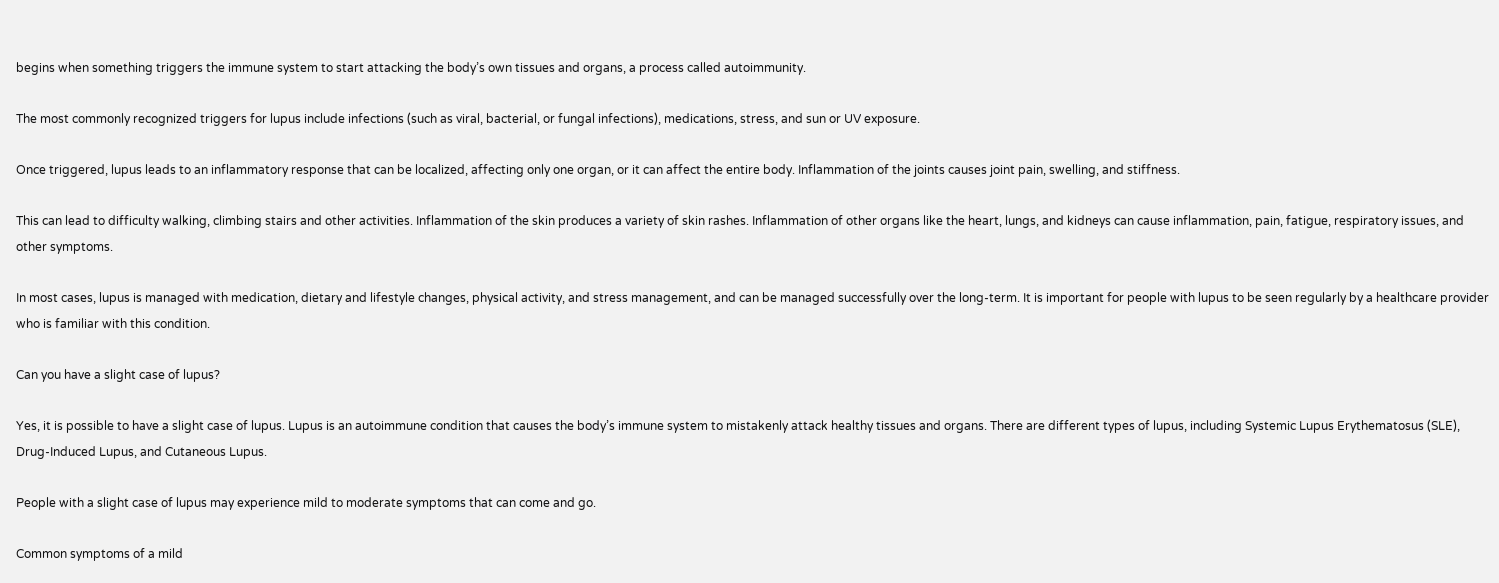begins when something triggers the immune system to start attacking the body’s own tissues and organs, a process called autoimmunity.

The most commonly recognized triggers for lupus include infections (such as viral, bacterial, or fungal infections), medications, stress, and sun or UV exposure.

Once triggered, lupus leads to an inflammatory response that can be localized, affecting only one organ, or it can affect the entire body. Inflammation of the joints causes joint pain, swelling, and stiffness.

This can lead to difficulty walking, climbing stairs and other activities. Inflammation of the skin produces a variety of skin rashes. Inflammation of other organs like the heart, lungs, and kidneys can cause inflammation, pain, fatigue, respiratory issues, and other symptoms.

In most cases, lupus is managed with medication, dietary and lifestyle changes, physical activity, and stress management, and can be managed successfully over the long-term. It is important for people with lupus to be seen regularly by a healthcare provider who is familiar with this condition.

Can you have a slight case of lupus?

Yes, it is possible to have a slight case of lupus. Lupus is an autoimmune condition that causes the body’s immune system to mistakenly attack healthy tissues and organs. There are different types of lupus, including Systemic Lupus Erythematosus (SLE), Drug-Induced Lupus, and Cutaneous Lupus.

People with a slight case of lupus may experience mild to moderate symptoms that can come and go.

Common symptoms of a mild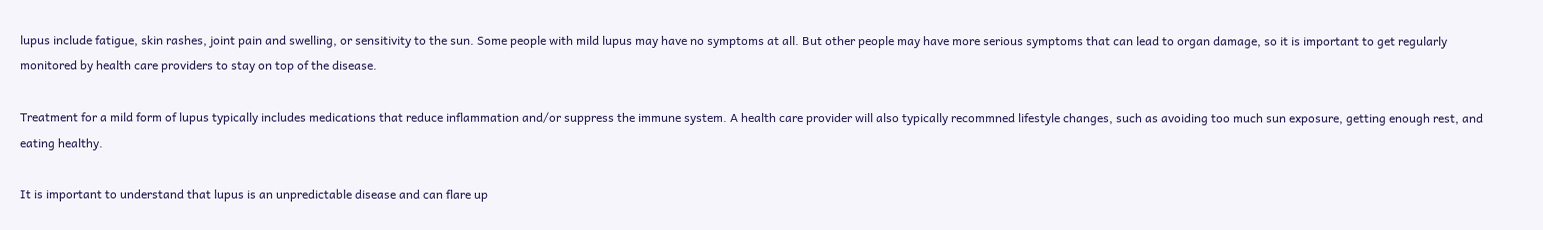lupus include fatigue, skin rashes, joint pain and swelling, or sensitivity to the sun. Some people with mild lupus may have no symptoms at all. But other people may have more serious symptoms that can lead to organ damage, so it is important to get regularly monitored by health care providers to stay on top of the disease.

Treatment for a mild form of lupus typically includes medications that reduce inflammation and/or suppress the immune system. A health care provider will also typically recommned lifestyle changes, such as avoiding too much sun exposure, getting enough rest, and eating healthy.

It is important to understand that lupus is an unpredictable disease and can flare up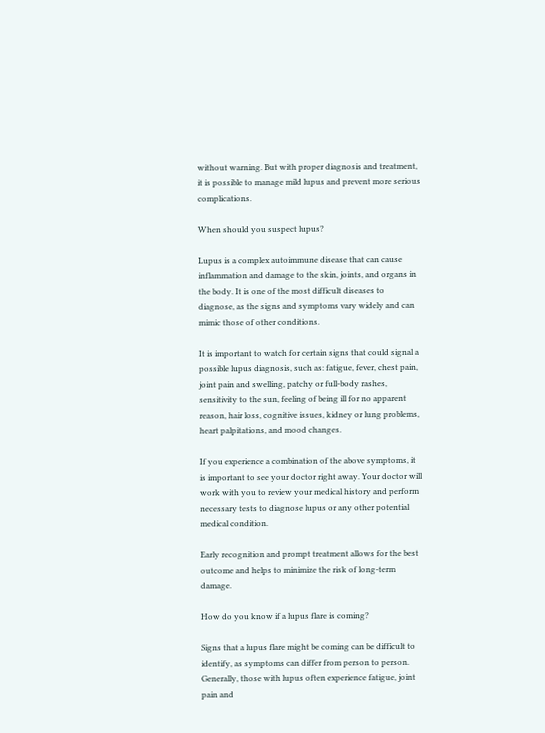without warning. But with proper diagnosis and treatment, it is possible to manage mild lupus and prevent more serious complications.

When should you suspect lupus?

Lupus is a complex autoimmune disease that can cause inflammation and damage to the skin, joints, and organs in the body. It is one of the most difficult diseases to diagnose, as the signs and symptoms vary widely and can mimic those of other conditions.

It is important to watch for certain signs that could signal a possible lupus diagnosis, such as: fatigue, fever, chest pain, joint pain and swelling, patchy or full-body rashes, sensitivity to the sun, feeling of being ill for no apparent reason, hair loss, cognitive issues, kidney or lung problems, heart palpitations, and mood changes.

If you experience a combination of the above symptoms, it is important to see your doctor right away. Your doctor will work with you to review your medical history and perform necessary tests to diagnose lupus or any other potential medical condition.

Early recognition and prompt treatment allows for the best outcome and helps to minimize the risk of long-term damage.

How do you know if a lupus flare is coming?

Signs that a lupus flare might be coming can be difficult to identify, as symptoms can differ from person to person. Generally, those with lupus often experience fatigue, joint pain and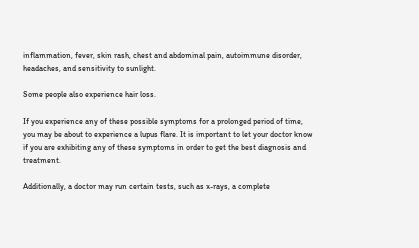inflammation, fever, skin rash, chest and abdominal pain, autoimmune disorder, headaches, and sensitivity to sunlight.

Some people also experience hair loss.

If you experience any of these possible symptoms for a prolonged period of time, you may be about to experience a lupus flare. It is important to let your doctor know if you are exhibiting any of these symptoms in order to get the best diagnosis and treatment.

Additionally, a doctor may run certain tests, such as x-rays, a complete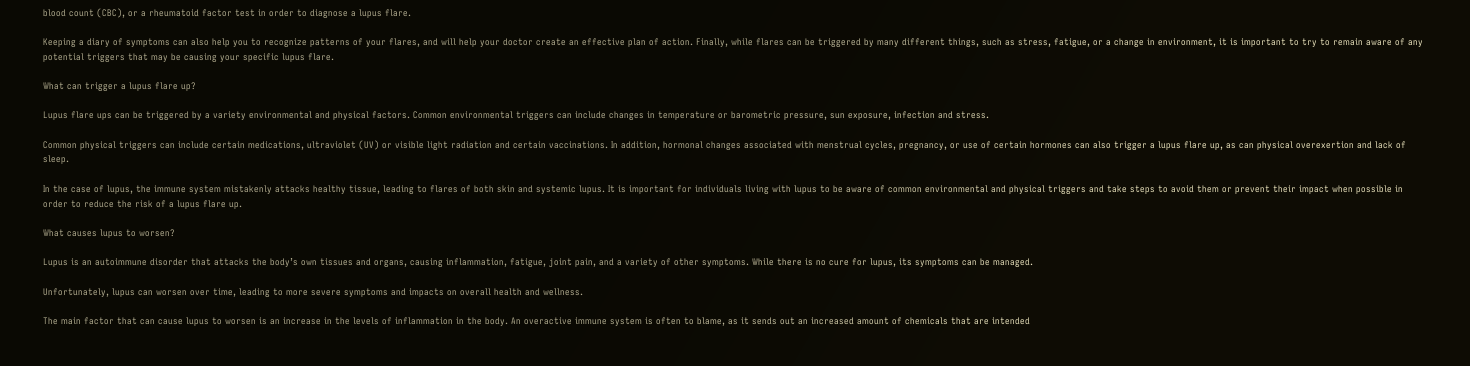blood count (CBC), or a rheumatoid factor test in order to diagnose a lupus flare.

Keeping a diary of symptoms can also help you to recognize patterns of your flares, and will help your doctor create an effective plan of action. Finally, while flares can be triggered by many different things, such as stress, fatigue, or a change in environment, it is important to try to remain aware of any potential triggers that may be causing your specific lupus flare.

What can trigger a lupus flare up?

Lupus flare ups can be triggered by a variety environmental and physical factors. Common environmental triggers can include changes in temperature or barometric pressure, sun exposure, infection and stress.

Common physical triggers can include certain medications, ultraviolet (UV) or visible light radiation and certain vaccinations. In addition, hormonal changes associated with menstrual cycles, pregnancy, or use of certain hormones can also trigger a lupus flare up, as can physical overexertion and lack of sleep.

In the case of lupus, the immune system mistakenly attacks healthy tissue, leading to flares of both skin and systemic lupus. It is important for individuals living with lupus to be aware of common environmental and physical triggers and take steps to avoid them or prevent their impact when possible in order to reduce the risk of a lupus flare up.

What causes lupus to worsen?

Lupus is an autoimmune disorder that attacks the body’s own tissues and organs, causing inflammation, fatigue, joint pain, and a variety of other symptoms. While there is no cure for lupus, its symptoms can be managed.

Unfortunately, lupus can worsen over time, leading to more severe symptoms and impacts on overall health and wellness.

The main factor that can cause lupus to worsen is an increase in the levels of inflammation in the body. An overactive immune system is often to blame, as it sends out an increased amount of chemicals that are intended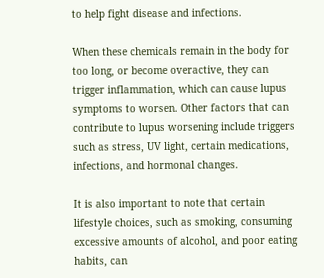to help fight disease and infections.

When these chemicals remain in the body for too long, or become overactive, they can trigger inflammation, which can cause lupus symptoms to worsen. Other factors that can contribute to lupus worsening include triggers such as stress, UV light, certain medications, infections, and hormonal changes.

It is also important to note that certain lifestyle choices, such as smoking, consuming excessive amounts of alcohol, and poor eating habits, can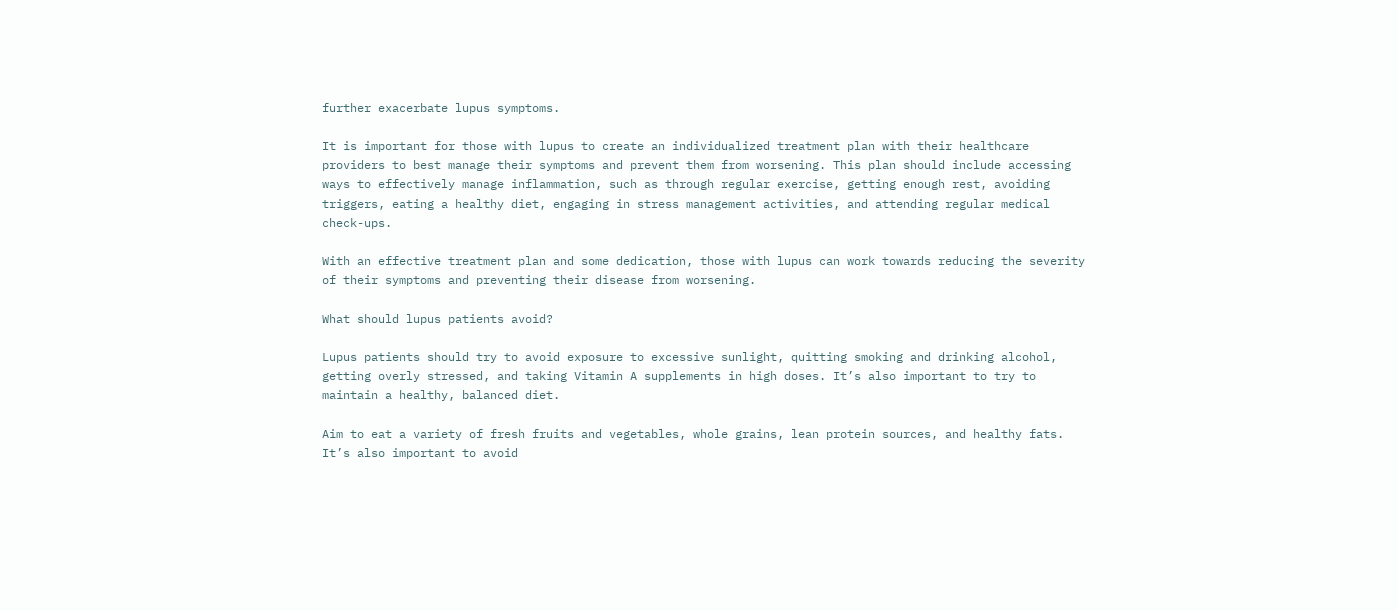further exacerbate lupus symptoms.

It is important for those with lupus to create an individualized treatment plan with their healthcare providers to best manage their symptoms and prevent them from worsening. This plan should include accessing ways to effectively manage inflammation, such as through regular exercise, getting enough rest, avoiding triggers, eating a healthy diet, engaging in stress management activities, and attending regular medical check-ups.

With an effective treatment plan and some dedication, those with lupus can work towards reducing the severity of their symptoms and preventing their disease from worsening.

What should lupus patients avoid?

Lupus patients should try to avoid exposure to excessive sunlight, quitting smoking and drinking alcohol, getting overly stressed, and taking Vitamin A supplements in high doses. It’s also important to try to maintain a healthy, balanced diet.

Aim to eat a variety of fresh fruits and vegetables, whole grains, lean protein sources, and healthy fats. It’s also important to avoid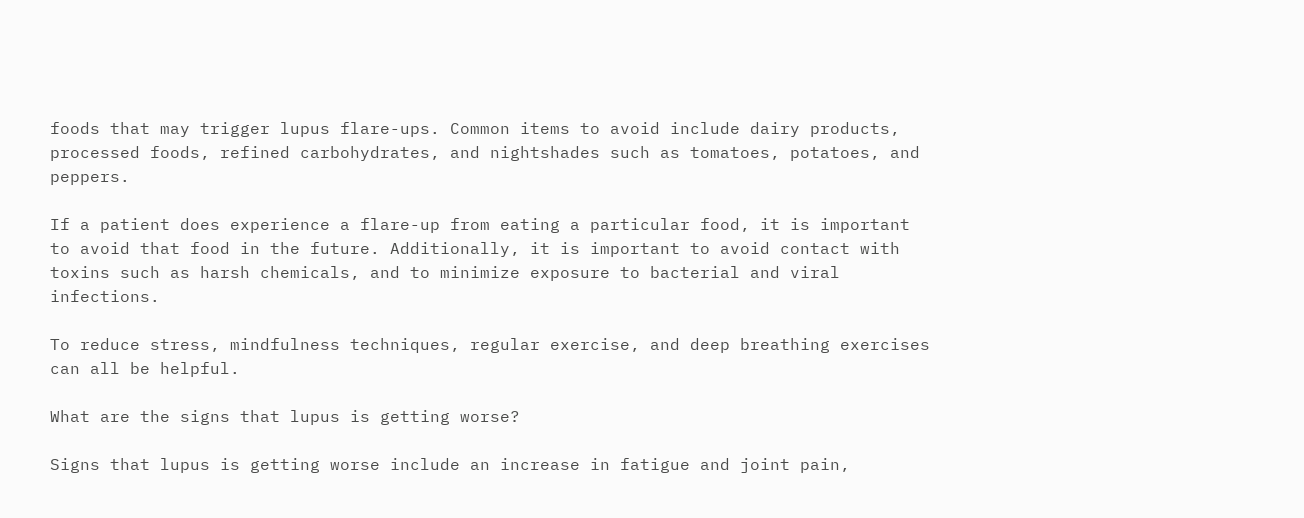foods that may trigger lupus flare-ups. Common items to avoid include dairy products, processed foods, refined carbohydrates, and nightshades such as tomatoes, potatoes, and peppers.

If a patient does experience a flare-up from eating a particular food, it is important to avoid that food in the future. Additionally, it is important to avoid contact with toxins such as harsh chemicals, and to minimize exposure to bacterial and viral infections.

To reduce stress, mindfulness techniques, regular exercise, and deep breathing exercises can all be helpful.

What are the signs that lupus is getting worse?

Signs that lupus is getting worse include an increase in fatigue and joint pain,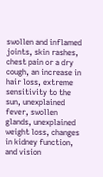swollen and inflamed joints, skin rashes, chest pain or a dry cough, an increase in hair loss, extreme sensitivity to the sun, unexplained fever, swollen glands, unexplained weight loss, changes in kidney function, and vision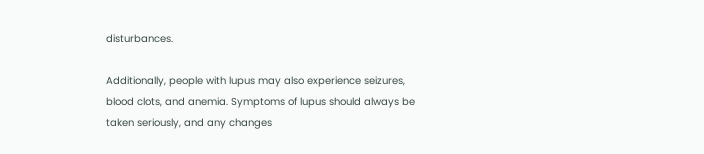disturbances.

Additionally, people with lupus may also experience seizures, blood clots, and anemia. Symptoms of lupus should always be taken seriously, and any changes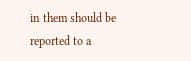in them should be reported to a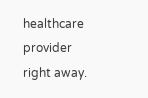healthcare provider right away.